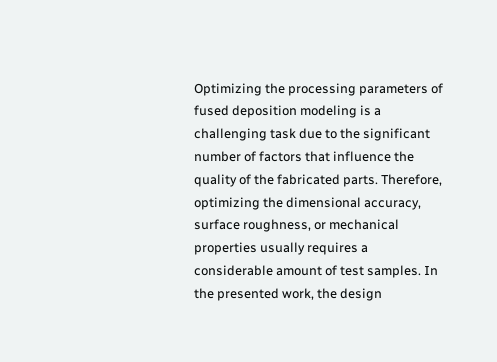Optimizing the processing parameters of fused deposition modeling is a challenging task due to the significant number of factors that influence the quality of the fabricated parts. Therefore, optimizing the dimensional accuracy, surface roughness, or mechanical properties usually requires a considerable amount of test samples. In the presented work, the design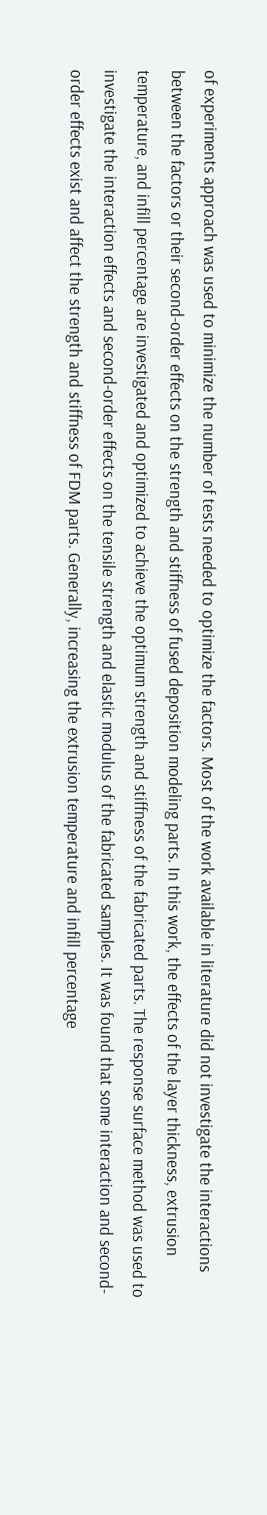of experiments approach was used to minimize the number of tests needed to optimize the factors. Most of the work available in literature did not investigate the interactions between the factors or their second-order effects on the strength and stiffness of fused deposition modeling parts. In this work, the effects of the layer thickness, extrusion temperature, and infill percentage are investigated and optimized to achieve the optimum strength and stiffness of the fabricated parts. The response surface method was used to investigate the interaction effects and second-order effects on the tensile strength and elastic modulus of the fabricated samples. It was found that some interaction and second-order effects exist and affect the strength and stiffness of FDM parts. Generally, increasing the extrusion temperature and infill percentage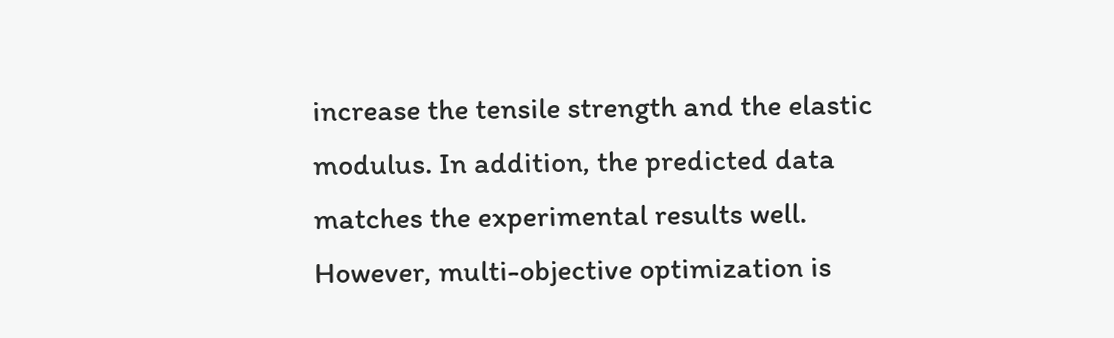increase the tensile strength and the elastic modulus. In addition, the predicted data matches the experimental results well. However, multi-objective optimization is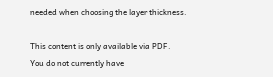needed when choosing the layer thickness.

This content is only available via PDF.
You do not currently have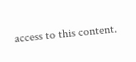access to this content.